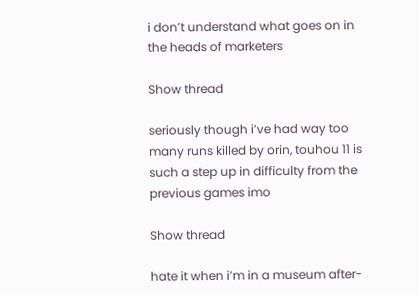i don’t understand what goes on in the heads of marketers

Show thread

seriously though i’ve had way too many runs killed by orin, touhou 11 is such a step up in difficulty from the previous games imo

Show thread

hate it when i’m in a museum after-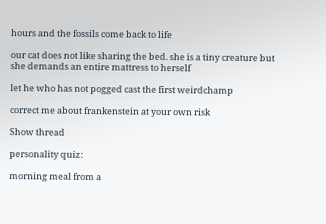hours and the fossils come back to life

our cat does not like sharing the bed. she is a tiny creature but she demands an entire mattress to herself

let he who has not pogged cast the first weirdchamp

correct me about frankenstein at your own risk

Show thread

personality quiz:

morning meal from a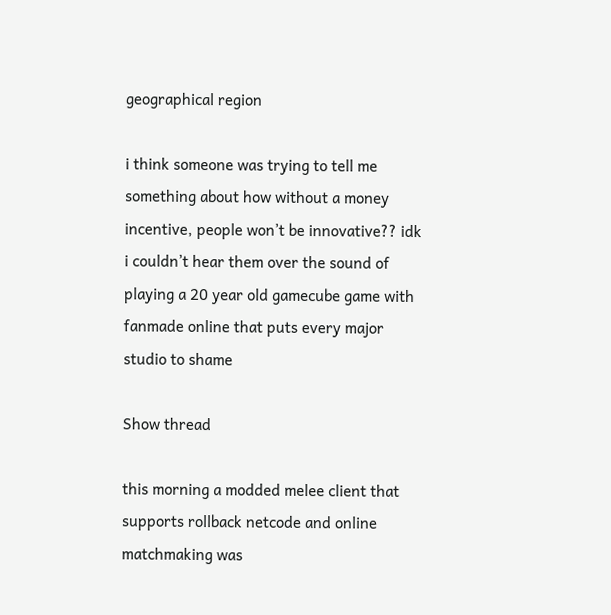geographical region

i think someone was trying to tell me something about how without a money incentive, people won’t be innovative?? idk i couldn’t hear them over the sound of playing a 20 year old gamecube game with fanmade online that puts every major studio to shame

Show thread

this morning a modded melee client that supports rollback netcode and online matchmaking was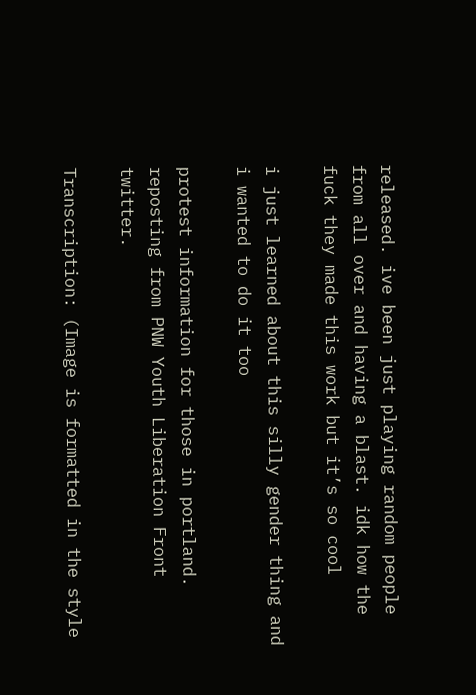released. ive been just playing random people from all over and having a blast. idk how the fuck they made this work but it’s so cool

i just learned about this silly gender thing and i wanted to do it too

protest information for those in portland. reposting from PNW Youth Liberation Front twitter.

Transcription: (Image is formatted in the style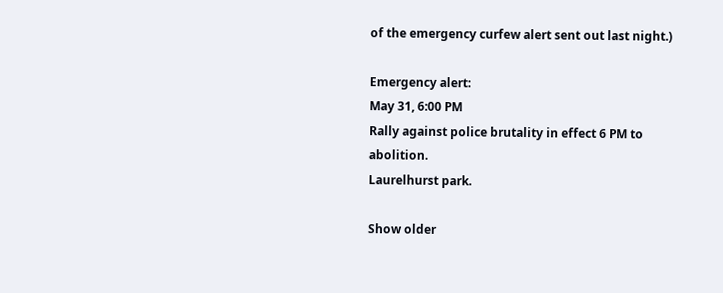of the emergency curfew alert sent out last night.)

Emergency alert:
May 31, 6:00 PM
Rally against police brutality in effect 6 PM to abolition.
Laurelhurst park.

Show older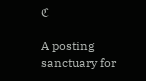ℭ

A posting sanctuary for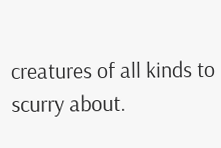creatures of all kinds to scurry about.